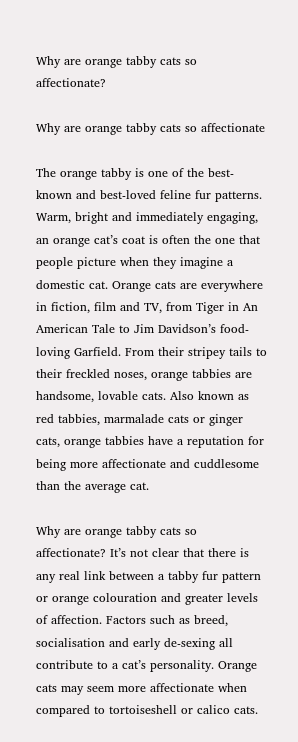Why are orange tabby cats so affectionate?

Why are orange tabby cats so affectionate

The orange tabby is one of the best-known and best-loved feline fur patterns. Warm, bright and immediately engaging, an orange cat’s coat is often the one that people picture when they imagine a domestic cat. Orange cats are everywhere in fiction, film and TV, from Tiger in An American Tale to Jim Davidson’s food-loving Garfield. From their stripey tails to their freckled noses, orange tabbies are handsome, lovable cats. Also known as red tabbies, marmalade cats or ginger cats, orange tabbies have a reputation for being more affectionate and cuddlesome than the average cat.

Why are orange tabby cats so affectionate? It’s not clear that there is any real link between a tabby fur pattern or orange colouration and greater levels of affection. Factors such as breed, socialisation and early de-sexing all contribute to a cat’s personality. Orange cats may seem more affectionate when compared to tortoiseshell or calico cats.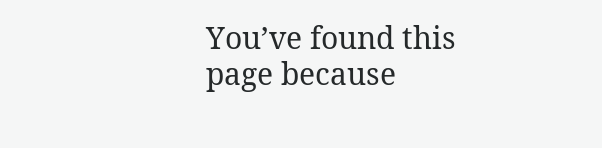You’ve found this page because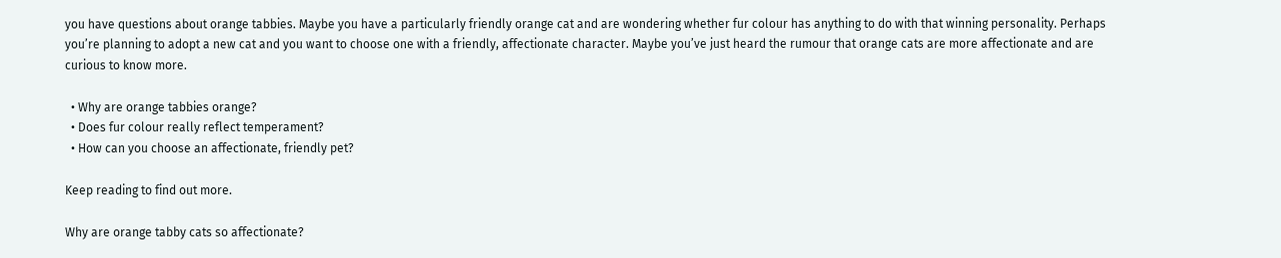you have questions about orange tabbies. Maybe you have a particularly friendly orange cat and are wondering whether fur colour has anything to do with that winning personality. Perhaps you’re planning to adopt a new cat and you want to choose one with a friendly, affectionate character. Maybe you’ve just heard the rumour that orange cats are more affectionate and are curious to know more.

  • Why are orange tabbies orange?
  • Does fur colour really reflect temperament?
  • How can you choose an affectionate, friendly pet?

Keep reading to find out more.

Why are orange tabby cats so affectionate?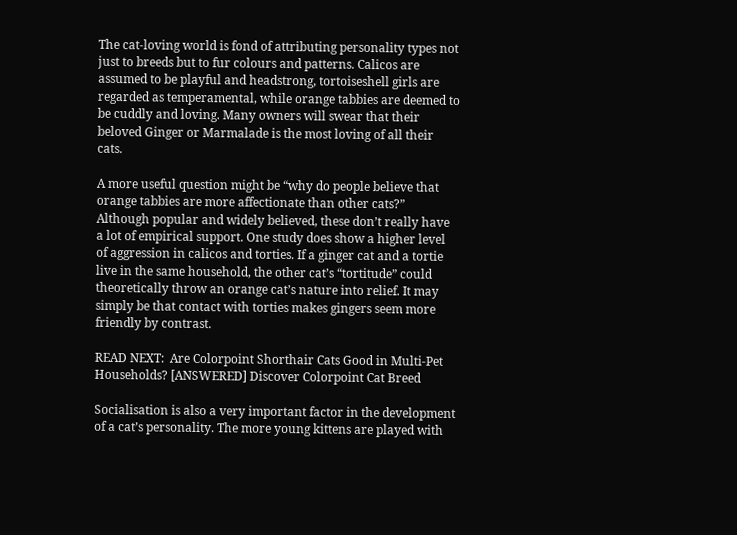The cat-loving world is fond of attributing personality types not just to breeds but to fur colours and patterns. Calicos are assumed to be playful and headstrong, tortoiseshell girls are regarded as temperamental, while orange tabbies are deemed to be cuddly and loving. Many owners will swear that their beloved Ginger or Marmalade is the most loving of all their cats.

A more useful question might be “why do people believe that orange tabbies are more affectionate than other cats?” Although popular and widely believed, these don’t really have a lot of empirical support. One study does show a higher level of aggression in calicos and torties. If a ginger cat and a tortie live in the same household, the other cat’s “tortitude” could theoretically throw an orange cat’s nature into relief. It may simply be that contact with torties makes gingers seem more friendly by contrast.

READ NEXT:  Are Colorpoint Shorthair Cats Good in Multi-Pet Households? [ANSWERED] Discover Colorpoint Cat Breed

Socialisation is also a very important factor in the development of a cat’s personality. The more young kittens are played with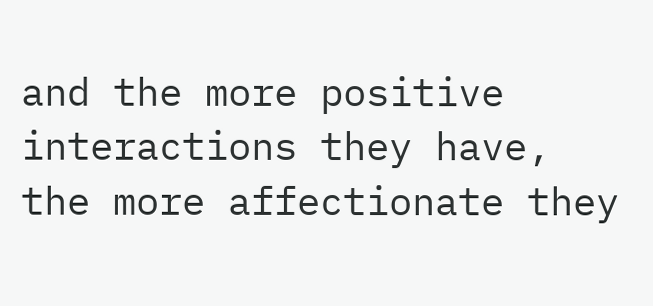and the more positive interactions they have, the more affectionate they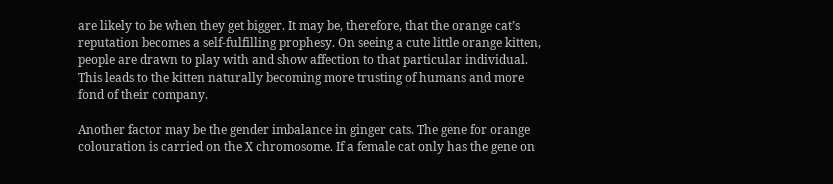are likely to be when they get bigger. It may be, therefore, that the orange cat’s reputation becomes a self-fulfilling prophesy. On seeing a cute little orange kitten, people are drawn to play with and show affection to that particular individual. This leads to the kitten naturally becoming more trusting of humans and more fond of their company.

Another factor may be the gender imbalance in ginger cats. The gene for orange colouration is carried on the X chromosome. If a female cat only has the gene on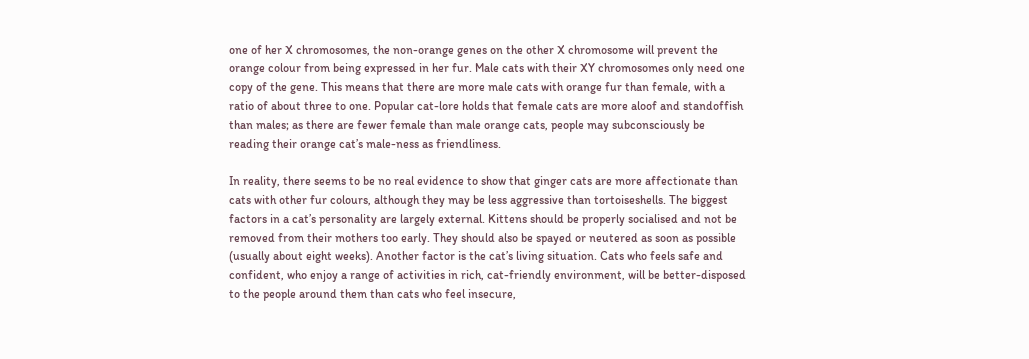one of her X chromosomes, the non-orange genes on the other X chromosome will prevent the orange colour from being expressed in her fur. Male cats with their XY chromosomes only need one copy of the gene. This means that there are more male cats with orange fur than female, with a ratio of about three to one. Popular cat-lore holds that female cats are more aloof and standoffish than males; as there are fewer female than male orange cats, people may subconsciously be reading their orange cat’s male-ness as friendliness.

In reality, there seems to be no real evidence to show that ginger cats are more affectionate than cats with other fur colours, although they may be less aggressive than tortoiseshells. The biggest factors in a cat’s personality are largely external. Kittens should be properly socialised and not be removed from their mothers too early. They should also be spayed or neutered as soon as possible (usually about eight weeks). Another factor is the cat’s living situation. Cats who feels safe and confident, who enjoy a range of activities in rich, cat-friendly environment, will be better-disposed to the people around them than cats who feel insecure,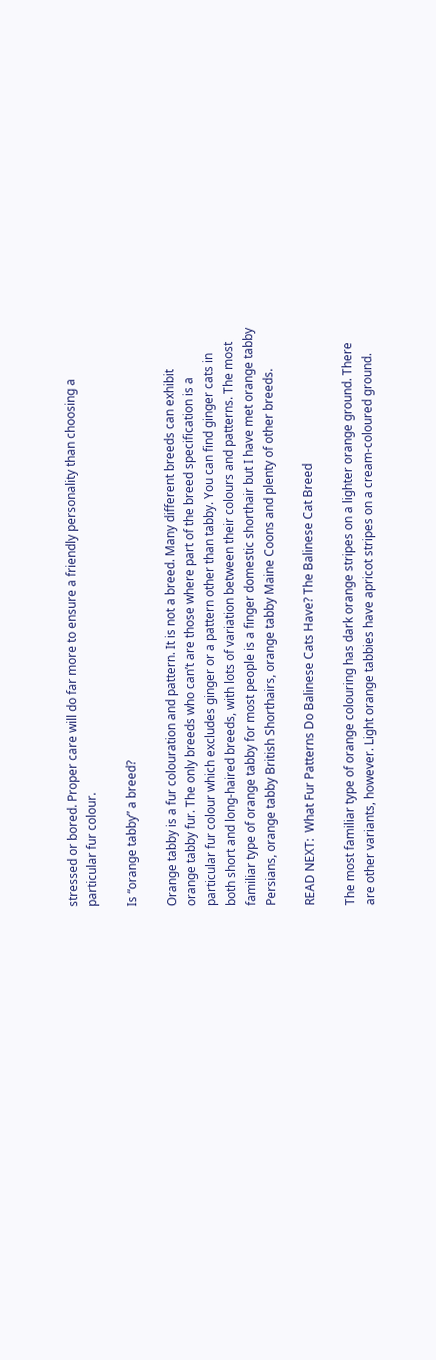stressed or bored. Proper care will do far more to ensure a friendly personality than choosing a particular fur colour.

Is “orange tabby” a breed?

Orange tabby is a fur colouration and pattern. It is not a breed. Many different breeds can exhibit orange tabby fur. The only breeds who can’t are those where part of the breed specification is a particular fur colour which excludes ginger or a pattern other than tabby. You can find ginger cats in both short and long-haired breeds, with lots of variation between their colours and patterns. The most familiar type of orange tabby for most people is a finger domestic shorthair but I have met orange tabby Persians, orange tabby British Shorthairs, orange tabby Maine Coons and plenty of other breeds.

READ NEXT:  What Fur Patterns Do Balinese Cats Have? The Balinese Cat Breed

The most familiar type of orange colouring has dark orange stripes on a lighter orange ground. There are other variants, however. Light orange tabbies have apricot stripes on a cream-coloured ground.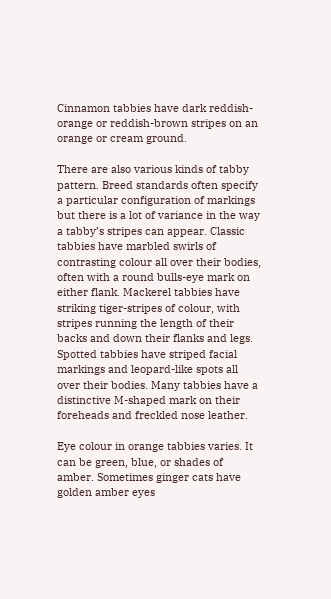Cinnamon tabbies have dark reddish-orange or reddish-brown stripes on an orange or cream ground.

There are also various kinds of tabby pattern. Breed standards often specify a particular configuration of markings but there is a lot of variance in the way a tabby’s stripes can appear. Classic tabbies have marbled swirls of contrasting colour all over their bodies, often with a round bulls-eye mark on either flank. Mackerel tabbies have striking tiger-stripes of colour, with stripes running the length of their backs and down their flanks and legs. Spotted tabbies have striped facial markings and leopard-like spots all over their bodies. Many tabbies have a distinctive M-shaped mark on their foreheads and freckled nose leather.

Eye colour in orange tabbies varies. It can be green, blue, or shades of amber. Sometimes ginger cats have golden amber eyes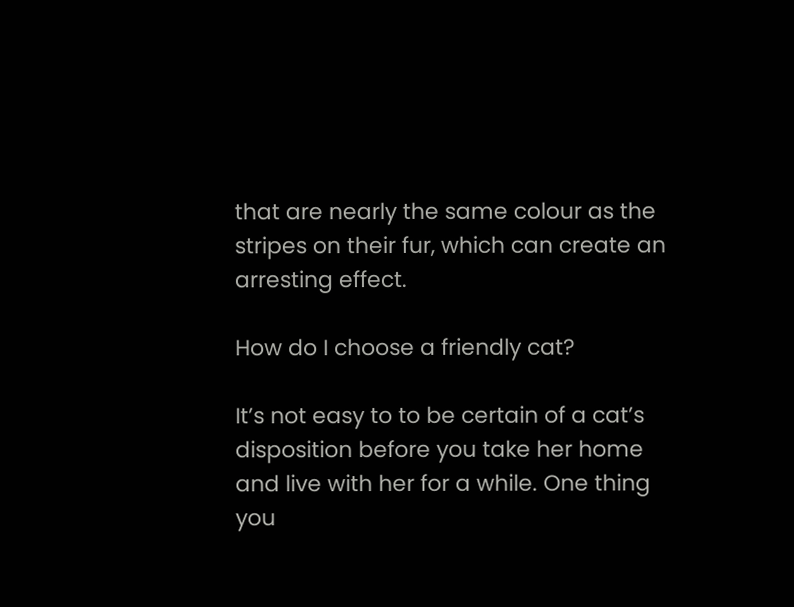that are nearly the same colour as the stripes on their fur, which can create an arresting effect.

How do I choose a friendly cat?

It’s not easy to to be certain of a cat’s disposition before you take her home and live with her for a while. One thing you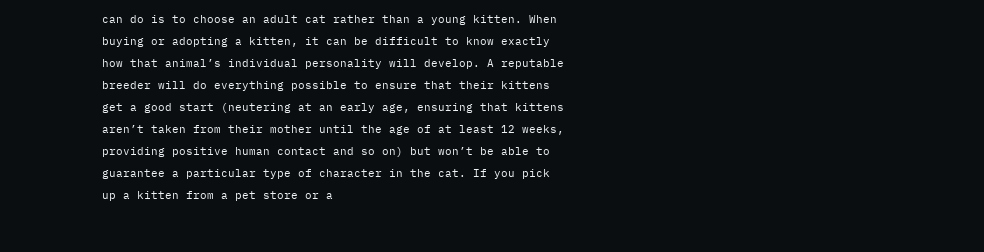can do is to choose an adult cat rather than a young kitten. When buying or adopting a kitten, it can be difficult to know exactly how that animal’s individual personality will develop. A reputable breeder will do everything possible to ensure that their kittens get a good start (neutering at an early age, ensuring that kittens aren’t taken from their mother until the age of at least 12 weeks, providing positive human contact and so on) but won’t be able to guarantee a particular type of character in the cat. If you pick up a kitten from a pet store or a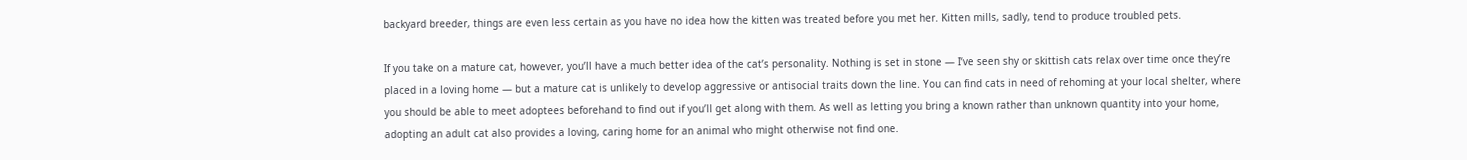backyard breeder, things are even less certain as you have no idea how the kitten was treated before you met her. Kitten mills, sadly, tend to produce troubled pets.

If you take on a mature cat, however, you’ll have a much better idea of the cat’s personality. Nothing is set in stone — I’ve seen shy or skittish cats relax over time once they’re placed in a loving home — but a mature cat is unlikely to develop aggressive or antisocial traits down the line. You can find cats in need of rehoming at your local shelter, where you should be able to meet adoptees beforehand to find out if you’ll get along with them. As well as letting you bring a known rather than unknown quantity into your home, adopting an adult cat also provides a loving, caring home for an animal who might otherwise not find one.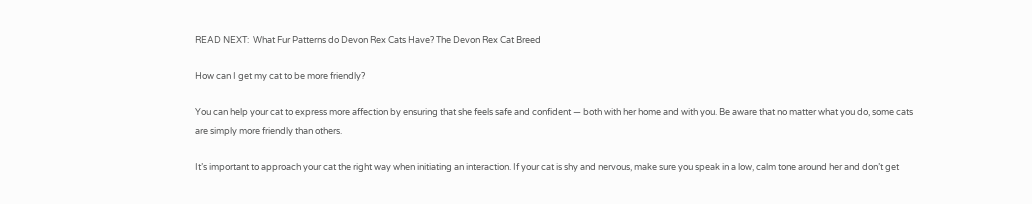READ NEXT:  What Fur Patterns do Devon Rex Cats Have? The Devon Rex Cat Breed

How can I get my cat to be more friendly?

You can help your cat to express more affection by ensuring that she feels safe and confident — both with her home and with you. Be aware that no matter what you do, some cats are simply more friendly than others.

It’s important to approach your cat the right way when initiating an interaction. If your cat is shy and nervous, make sure you speak in a low, calm tone around her and don’t get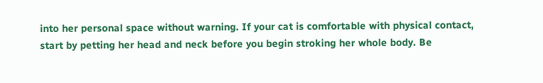into her personal space without warning. If your cat is comfortable with physical contact, start by petting her head and neck before you begin stroking her whole body. Be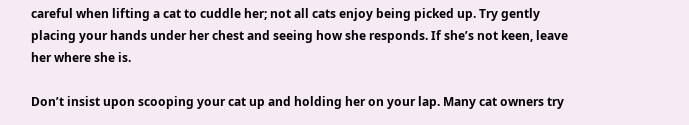careful when lifting a cat to cuddle her; not all cats enjoy being picked up. Try gently placing your hands under her chest and seeing how she responds. If she’s not keen, leave her where she is.

Don’t insist upon scooping your cat up and holding her on your lap. Many cat owners try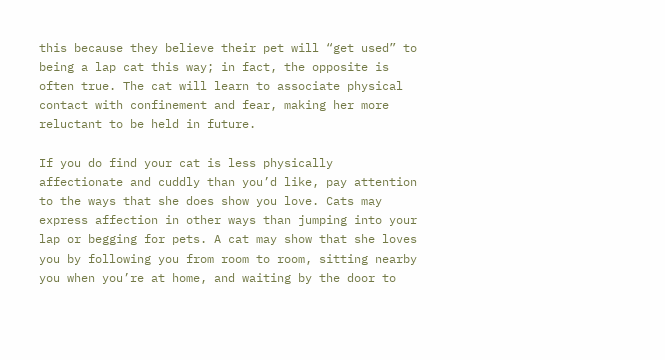this because they believe their pet will “get used” to being a lap cat this way; in fact, the opposite is often true. The cat will learn to associate physical contact with confinement and fear, making her more reluctant to be held in future.

If you do find your cat is less physically affectionate and cuddly than you’d like, pay attention to the ways that she does show you love. Cats may express affection in other ways than jumping into your lap or begging for pets. A cat may show that she loves you by following you from room to room, sitting nearby you when you’re at home, and waiting by the door to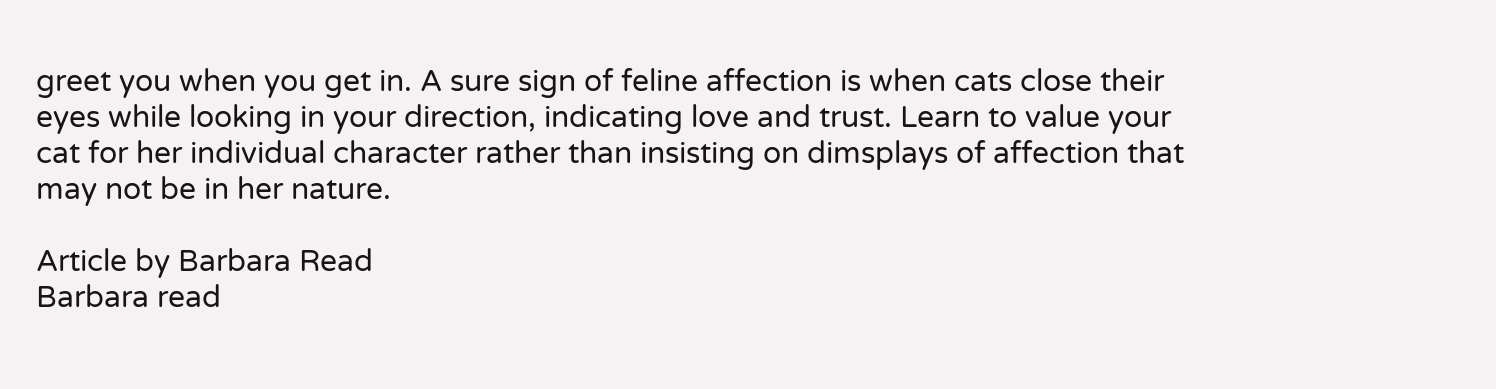greet you when you get in. A sure sign of feline affection is when cats close their eyes while looking in your direction, indicating love and trust. Learn to value your cat for her individual character rather than insisting on dimsplays of affection that may not be in her nature.

Article by Barbara Read
Barbara read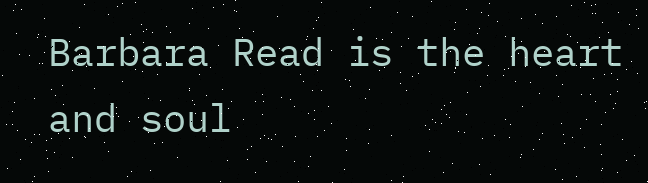Barbara Read is the heart and soul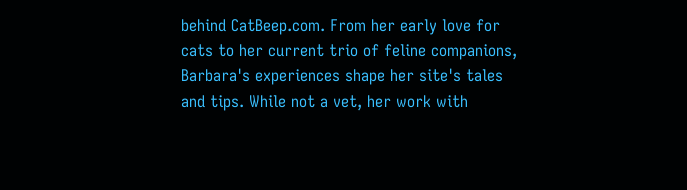behind CatBeep.com. From her early love for cats to her current trio of feline companions, Barbara's experiences shape her site's tales and tips. While not a vet, her work with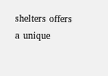shelters offers a unique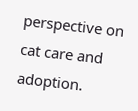perspective on cat care and adoption.